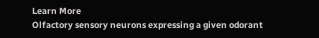Learn More
Olfactory sensory neurons expressing a given odorant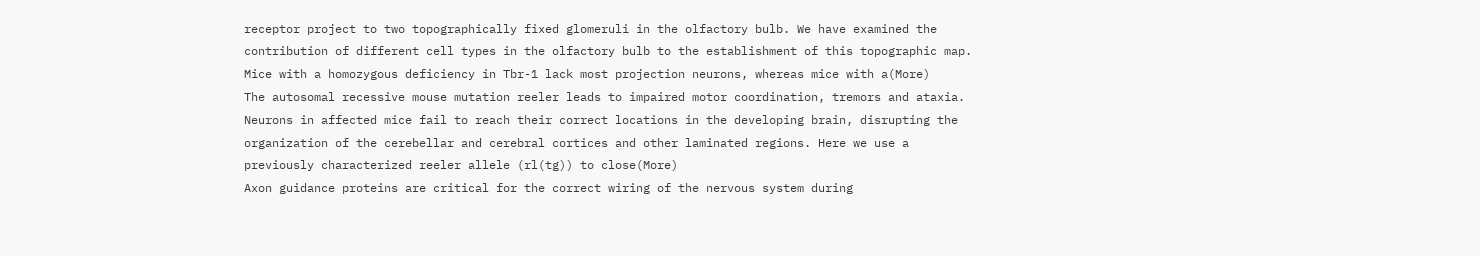receptor project to two topographically fixed glomeruli in the olfactory bulb. We have examined the contribution of different cell types in the olfactory bulb to the establishment of this topographic map. Mice with a homozygous deficiency in Tbr-1 lack most projection neurons, whereas mice with a(More)
The autosomal recessive mouse mutation reeler leads to impaired motor coordination, tremors and ataxia. Neurons in affected mice fail to reach their correct locations in the developing brain, disrupting the organization of the cerebellar and cerebral cortices and other laminated regions. Here we use a previously characterized reeler allele (rl(tg)) to close(More)
Axon guidance proteins are critical for the correct wiring of the nervous system during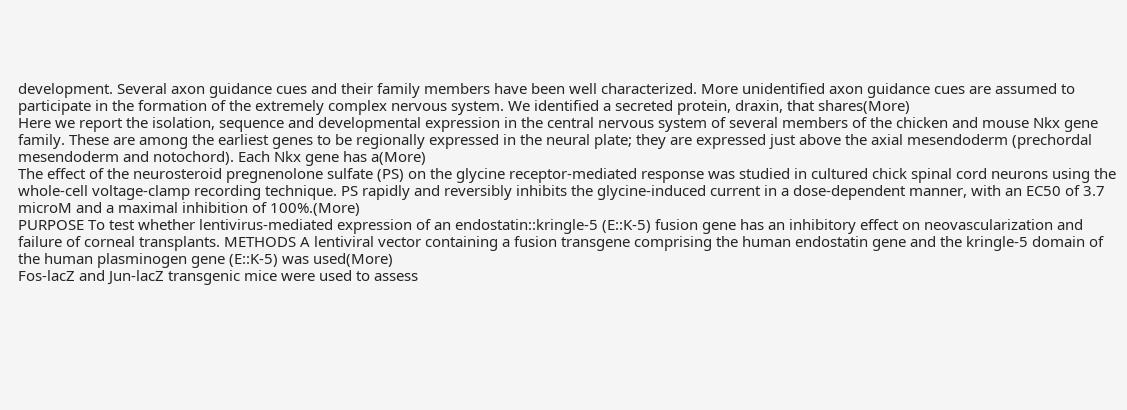development. Several axon guidance cues and their family members have been well characterized. More unidentified axon guidance cues are assumed to participate in the formation of the extremely complex nervous system. We identified a secreted protein, draxin, that shares(More)
Here we report the isolation, sequence and developmental expression in the central nervous system of several members of the chicken and mouse Nkx gene family. These are among the earliest genes to be regionally expressed in the neural plate; they are expressed just above the axial mesendoderm (prechordal mesendoderm and notochord). Each Nkx gene has a(More)
The effect of the neurosteroid pregnenolone sulfate (PS) on the glycine receptor-mediated response was studied in cultured chick spinal cord neurons using the whole-cell voltage-clamp recording technique. PS rapidly and reversibly inhibits the glycine-induced current in a dose-dependent manner, with an EC50 of 3.7 microM and a maximal inhibition of 100%.(More)
PURPOSE To test whether lentivirus-mediated expression of an endostatin::kringle-5 (E::K-5) fusion gene has an inhibitory effect on neovascularization and failure of corneal transplants. METHODS A lentiviral vector containing a fusion transgene comprising the human endostatin gene and the kringle-5 domain of the human plasminogen gene (E::K-5) was used(More)
Fos-lacZ and Jun-lacZ transgenic mice were used to assess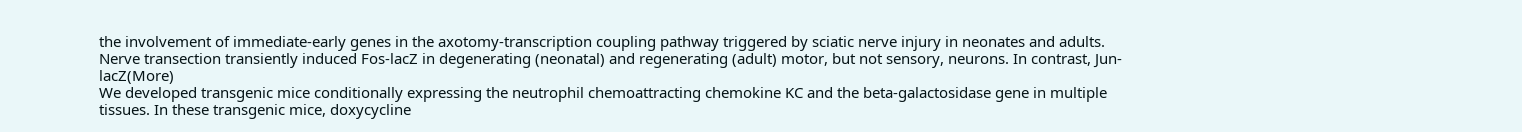the involvement of immediate-early genes in the axotomy-transcription coupling pathway triggered by sciatic nerve injury in neonates and adults. Nerve transection transiently induced Fos-lacZ in degenerating (neonatal) and regenerating (adult) motor, but not sensory, neurons. In contrast, Jun-lacZ(More)
We developed transgenic mice conditionally expressing the neutrophil chemoattracting chemokine KC and the beta-galactosidase gene in multiple tissues. In these transgenic mice, doxycycline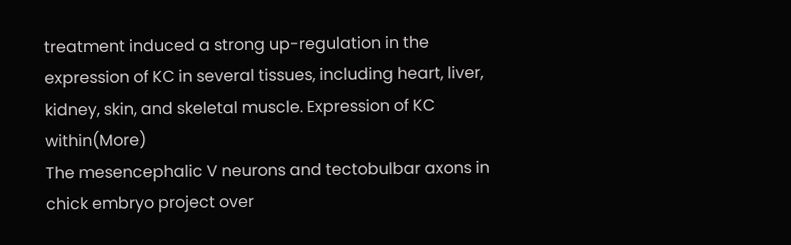treatment induced a strong up-regulation in the expression of KC in several tissues, including heart, liver, kidney, skin, and skeletal muscle. Expression of KC within(More)
The mesencephalic V neurons and tectobulbar axons in chick embryo project over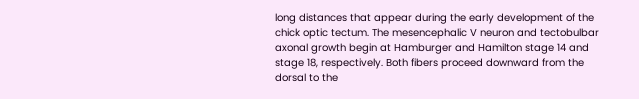long distances that appear during the early development of the chick optic tectum. The mesencephalic V neuron and tectobulbar axonal growth begin at Hamburger and Hamilton stage 14 and stage 18, respectively. Both fibers proceed downward from the dorsal to the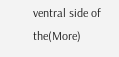ventral side of the(More)